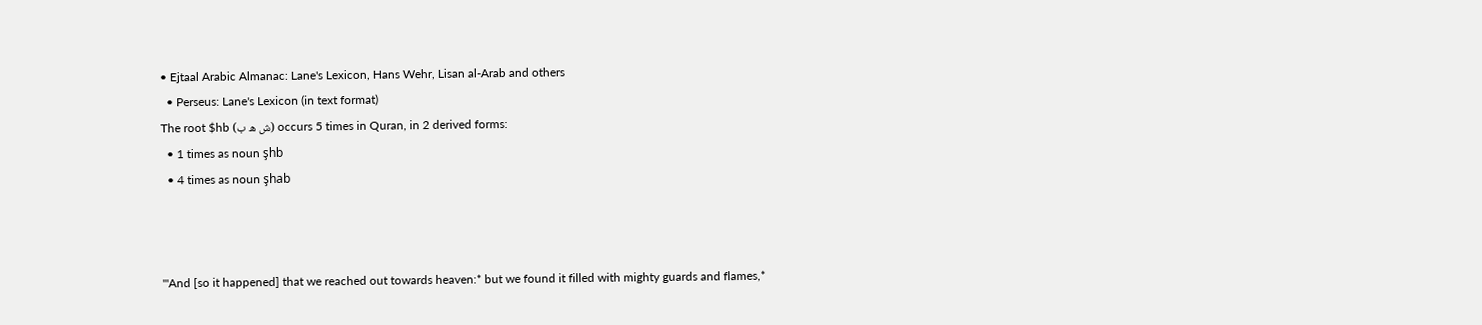• Ejtaal Arabic Almanac: Lane's Lexicon, Hans Wehr, Lisan al-Arab and others
  • Perseus: Lane's Lexicon (in text format)
The root $hb (ش ه ب) occurs 5 times in Quran, in 2 derived forms:
  • 1 times as noun şhb
  • 4 times as noun şhab



"'And [so it happened] that we reached out towards heaven:* but we found it filled with mighty guards and flames,*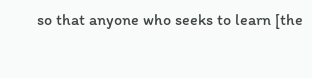so that anyone who seeks to learn [the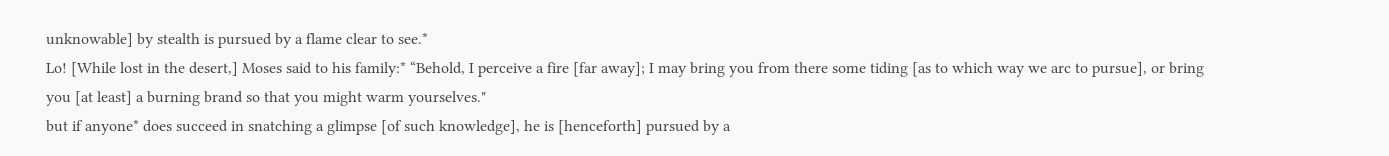unknowable] by stealth is pursued by a flame clear to see.*
Lo! [While lost in the desert,] Moses said to his family:* “Behold, I perceive a fire [far away]; I may bring you from there some tiding [as to which way we arc to pursue], or bring you [at least] a burning brand so that you might warm yourselves."
but if anyone* does succeed in snatching a glimpse [of such knowledge], he is [henceforth] pursued by a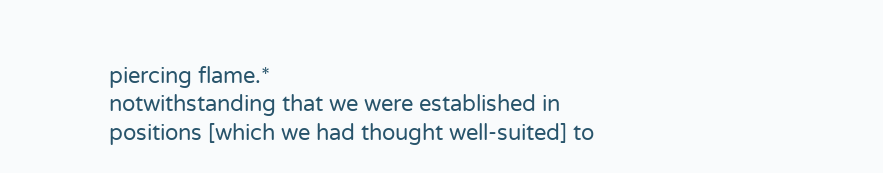piercing flame.*
notwithstanding that we were established in positions [which we had thought well-suited] to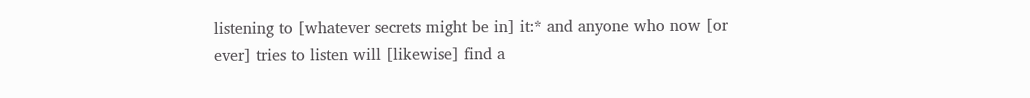listening to [whatever secrets might be in] it:* and anyone who now [or ever] tries to listen will [likewise] find a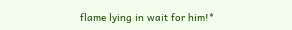flame lying in wait for him!*